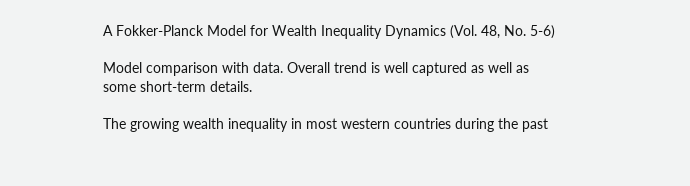A Fokker-Planck Model for Wealth Inequality Dynamics (Vol. 48, No. 5-6)

Model comparison with data. Overall trend is well captured as well as some short-term details.

The growing wealth inequality in most western countries during the past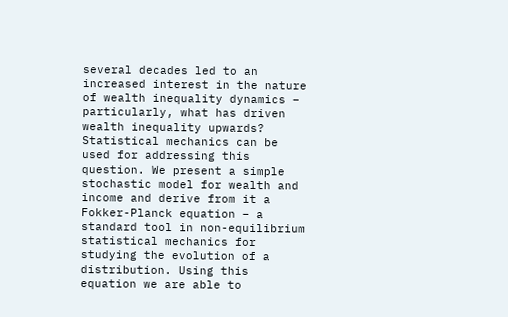several decades led to an increased interest in the nature of wealth inequality dynamics – particularly, what has driven wealth inequality upwards? Statistical mechanics can be used for addressing this question. We present a simple stochastic model for wealth and income and derive from it a Fokker-Planck equation – a standard tool in non-equilibrium statistical mechanics for studying the evolution of a distribution. Using this equation we are able to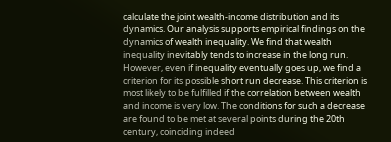calculate the joint wealth-income distribution and its dynamics. Our analysis supports empirical findings on the dynamics of wealth inequality. We find that wealth inequality inevitably tends to increase in the long run. However, even if inequality eventually goes up, we find a criterion for its possible short run decrease. This criterion is most likely to be fulfilled if the correlation between wealth and income is very low. The conditions for such a decrease are found to be met at several points during the 20th century, coinciding indeed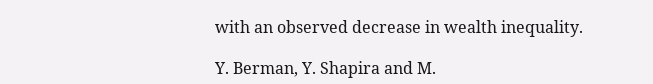with an observed decrease in wealth inequality.

Y. Berman, Y. Shapira and M.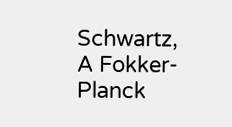Schwartz, A Fokker-Planck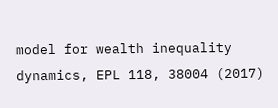model for wealth inequality dynamics, EPL 118, 38004 (2017)